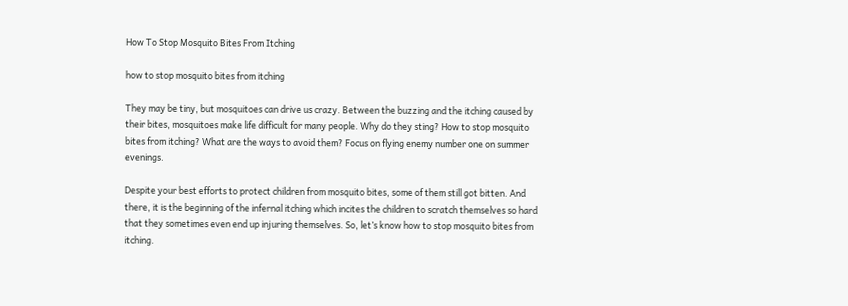How To Stop Mosquito Bites From Itching

how to stop mosquito bites from itching

They may be tiny, but mosquitoes can drive us crazy. Between the buzzing and the itching caused by their bites, mosquitoes make life difficult for many people. Why do they sting? How to stop mosquito bites from itching? What are the ways to avoid them? Focus on flying enemy number one on summer evenings.

Despite your best efforts to protect children from mosquito bites, some of them still got bitten. And there, it is the beginning of the infernal itching which incites the children to scratch themselves so hard that they sometimes even end up injuring themselves. So, let’s know how to stop mosquito bites from itching.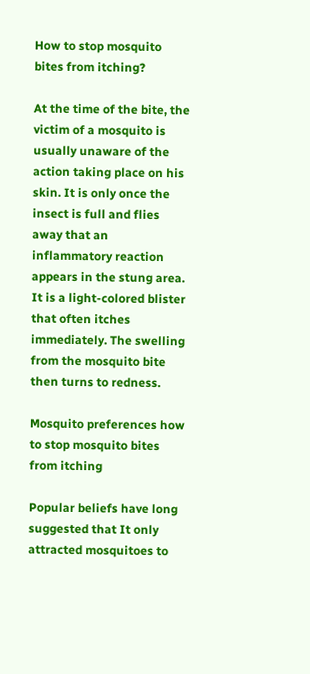How to stop mosquito bites from itching?

At the time of the bite, the victim of a mosquito is usually unaware of the action taking place on his skin. It is only once the insect is full and flies away that an inflammatory reaction appears in the stung area. It is a light-colored blister that often itches immediately. The swelling from the mosquito bite then turns to redness.

Mosquito preferences how to stop mosquito bites from itching

Popular beliefs have long suggested that It only attracted mosquitoes to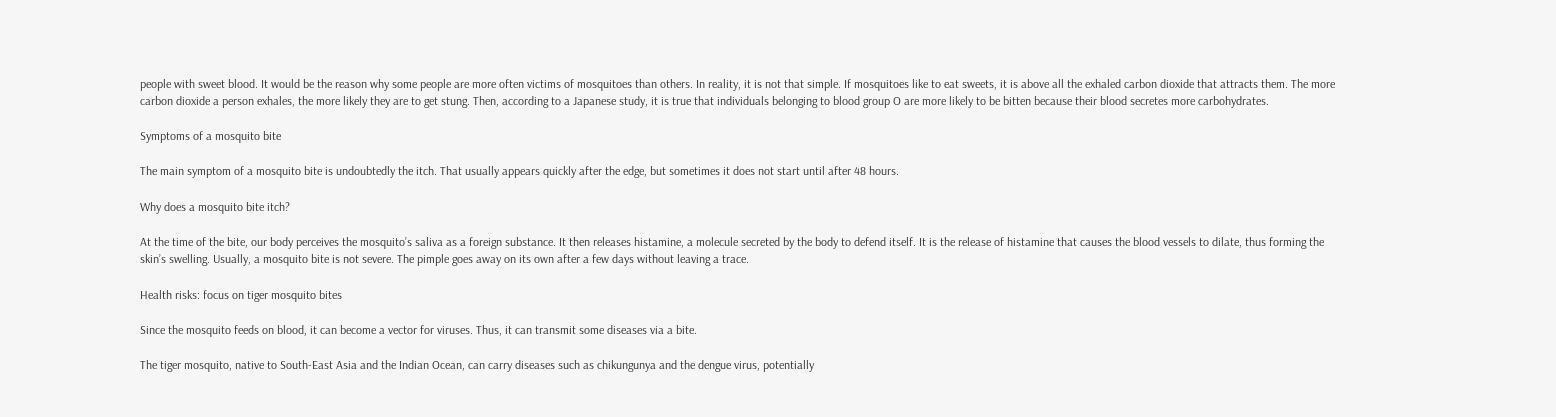people with sweet blood. It would be the reason why some people are more often victims of mosquitoes than others. In reality, it is not that simple. If mosquitoes like to eat sweets, it is above all the exhaled carbon dioxide that attracts them. The more carbon dioxide a person exhales, the more likely they are to get stung. Then, according to a Japanese study, it is true that individuals belonging to blood group O are more likely to be bitten because their blood secretes more carbohydrates.

Symptoms of a mosquito bite

The main symptom of a mosquito bite is undoubtedly the itch. That usually appears quickly after the edge, but sometimes it does not start until after 48 hours.

Why does a mosquito bite itch?

At the time of the bite, our body perceives the mosquito’s saliva as a foreign substance. It then releases histamine, a molecule secreted by the body to defend itself. It is the release of histamine that causes the blood vessels to dilate, thus forming the skin’s swelling. Usually, a mosquito bite is not severe. The pimple goes away on its own after a few days without leaving a trace.

Health risks: focus on tiger mosquito bites

Since the mosquito feeds on blood, it can become a vector for viruses. Thus, it can transmit some diseases via a bite.

The tiger mosquito, native to South-East Asia and the Indian Ocean, can carry diseases such as chikungunya and the dengue virus, potentially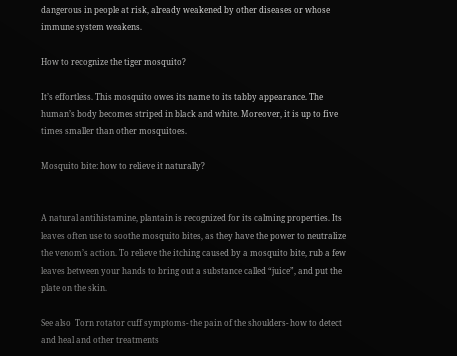dangerous in people at risk, already weakened by other diseases or whose immune system weakens.

How to recognize the tiger mosquito?

It’s effortless. This mosquito owes its name to its tabby appearance. The human’s body becomes striped in black and white. Moreover, it is up to five times smaller than other mosquitoes.

Mosquito bite: how to relieve it naturally?


A natural antihistamine, plantain is recognized for its calming properties. Its leaves often use to soothe mosquito bites, as they have the power to neutralize the venom’s action. To relieve the itching caused by a mosquito bite, rub a few leaves between your hands to bring out a substance called “juice”, and put the plate on the skin.

See also  Torn rotator cuff symptoms- the pain of the shoulders- how to detect and heal and other treatments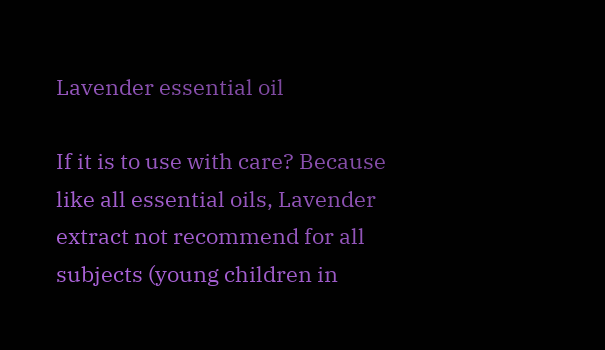Lavender essential oil

If it is to use with care? Because like all essential oils, Lavender extract not recommend for all subjects (young children in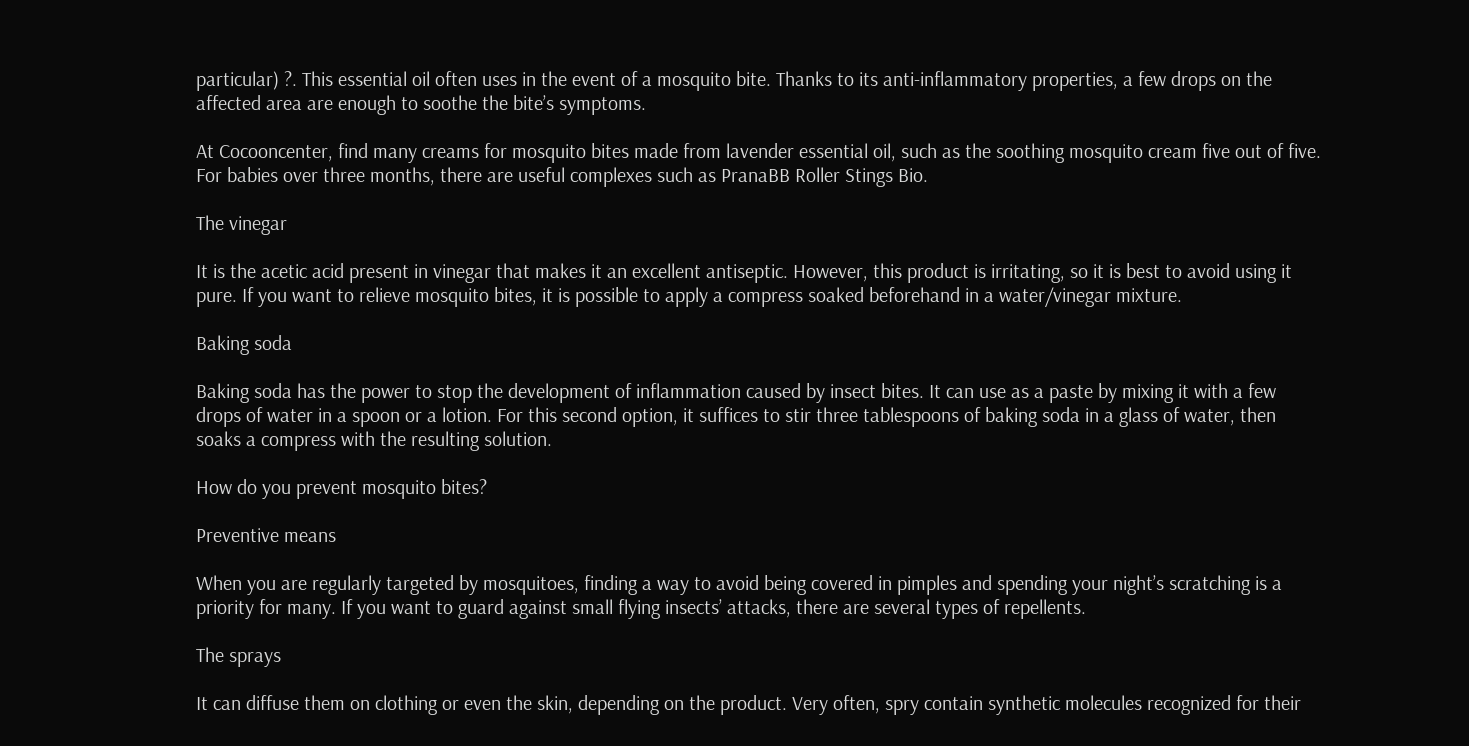particular) ?. This essential oil often uses in the event of a mosquito bite. Thanks to its anti-inflammatory properties, a few drops on the affected area are enough to soothe the bite’s symptoms.

At Cocooncenter, find many creams for mosquito bites made from lavender essential oil, such as the soothing mosquito cream five out of five. For babies over three months, there are useful complexes such as PranaBB Roller Stings Bio.

The vinegar

It is the acetic acid present in vinegar that makes it an excellent antiseptic. However, this product is irritating, so it is best to avoid using it pure. If you want to relieve mosquito bites, it is possible to apply a compress soaked beforehand in a water/vinegar mixture.

Baking soda

Baking soda has the power to stop the development of inflammation caused by insect bites. It can use as a paste by mixing it with a few drops of water in a spoon or a lotion. For this second option, it suffices to stir three tablespoons of baking soda in a glass of water, then soaks a compress with the resulting solution.

How do you prevent mosquito bites?

Preventive means

When you are regularly targeted by mosquitoes, finding a way to avoid being covered in pimples and spending your night’s scratching is a priority for many. If you want to guard against small flying insects’ attacks, there are several types of repellents.

The sprays

It can diffuse them on clothing or even the skin, depending on the product. Very often, spry contain synthetic molecules recognized for their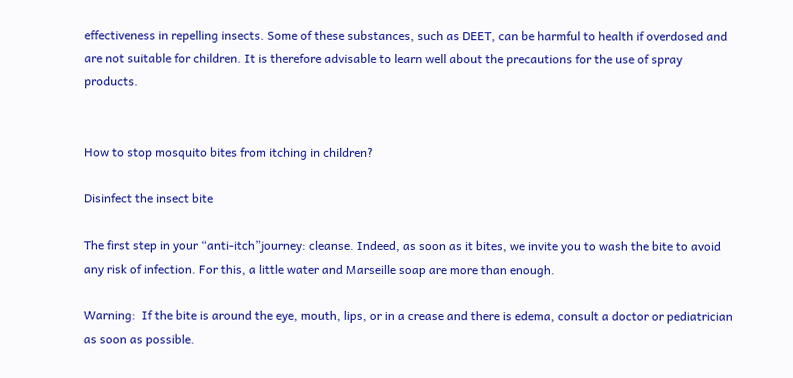effectiveness in repelling insects. Some of these substances, such as DEET, can be harmful to health if overdosed and are not suitable for children. It is therefore advisable to learn well about the precautions for the use of spray products.


How to stop mosquito bites from itching in children?

Disinfect the insect bite

The first step in your “anti-itch”journey: cleanse. Indeed, as soon as it bites, we invite you to wash the bite to avoid any risk of infection. For this, a little water and Marseille soap are more than enough.

Warning:  If the bite is around the eye, mouth, lips, or in a crease and there is edema, consult a doctor or pediatrician as soon as possible.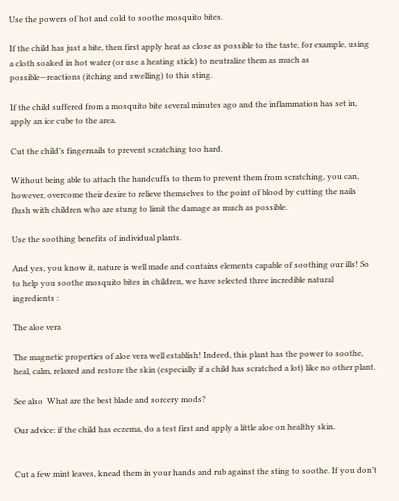Use the powers of hot and cold to soothe mosquito bites.

If the child has just a bite, then first apply heat as close as possible to the taste, for example, using a cloth soaked in hot water (or use a heating stick) to neutralize them as much as possible—reactions (itching and swelling) to this sting.

If the child suffered from a mosquito bite several minutes ago and the inflammation has set in, apply an ice cube to the area.

Cut the child’s fingernails to prevent scratching too hard.

Without being able to attach the handcuffs to them to prevent them from scratching, you can, however, overcome their desire to relieve themselves to the point of blood by cutting the nails flush with children who are stung to limit the damage as much as possible.

Use the soothing benefits of individual plants.

And yes, you know it, nature is well made and contains elements capable of soothing our ills! So to help you soothe mosquito bites in children, we have selected three incredible natural ingredients :

The aloe vera

The magnetic properties of aloe vera well establish! Indeed, this plant has the power to soothe, heal, calm, relaxed and restore the skin (especially if a child has scratched a lot) like no other plant.

See also  What are the best blade and sorcery mods?

Our advice: if the child has eczema, do a test first and apply a little aloe on healthy skin.


Cut a few mint leaves, knead them in your hands and rub against the sting to soothe. If you don’t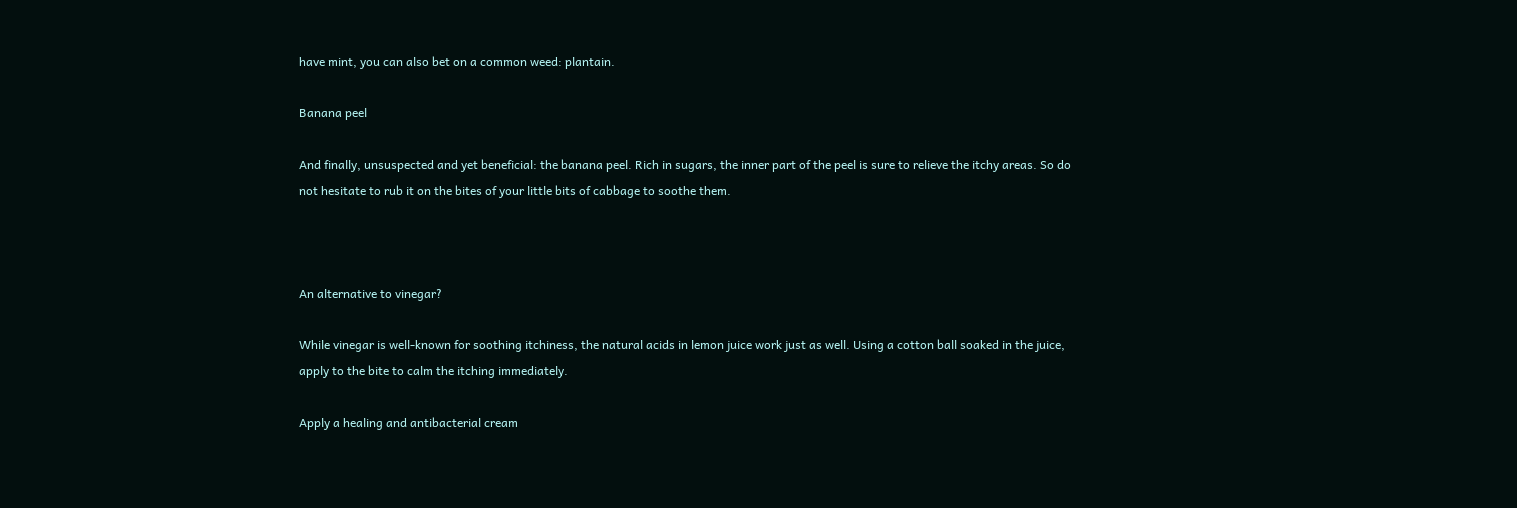have mint, you can also bet on a common weed: plantain.

Banana peel

And finally, unsuspected and yet beneficial: the banana peel. Rich in sugars, the inner part of the peel is sure to relieve the itchy areas. So do not hesitate to rub it on the bites of your little bits of cabbage to soothe them.



An alternative to vinegar?

While vinegar is well-known for soothing itchiness, the natural acids in lemon juice work just as well. Using a cotton ball soaked in the juice, apply to the bite to calm the itching immediately.

Apply a healing and antibacterial cream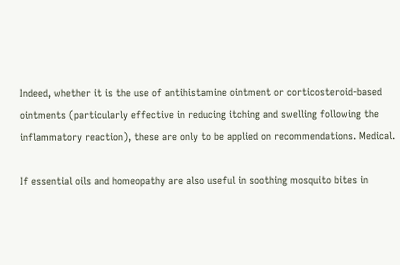Indeed, whether it is the use of antihistamine ointment or corticosteroid-based ointments (particularly effective in reducing itching and swelling following the inflammatory reaction), these are only to be applied on recommendations. Medical.

If essential oils and homeopathy are also useful in soothing mosquito bites in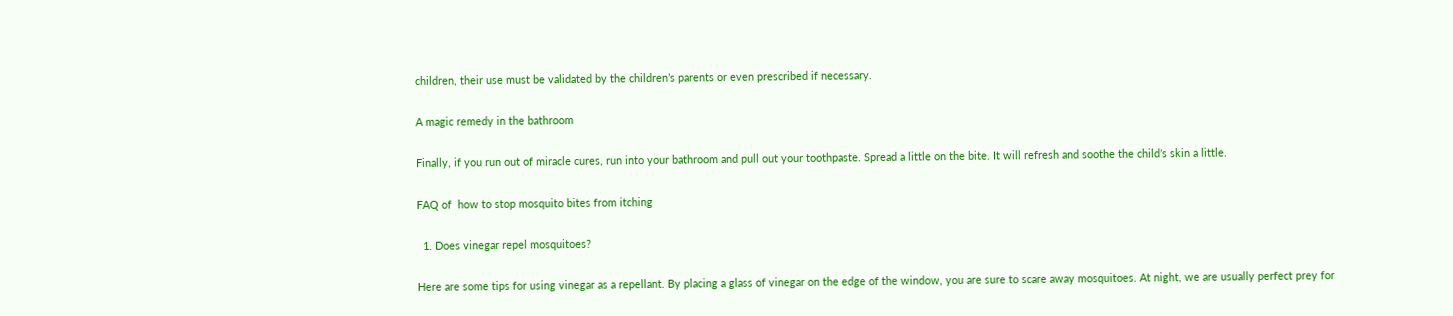children, their use must be validated by the children’s parents or even prescribed if necessary.

A magic remedy in the bathroom

Finally, if you run out of miracle cures, run into your bathroom and pull out your toothpaste. Spread a little on the bite. It will refresh and soothe the child’s skin a little.

FAQ of  how to stop mosquito bites from itching

  1. Does vinegar repel mosquitoes?

Here are some tips for using vinegar as a repellant. By placing a glass of vinegar on the edge of the window, you are sure to scare away mosquitoes. At night, we are usually perfect prey for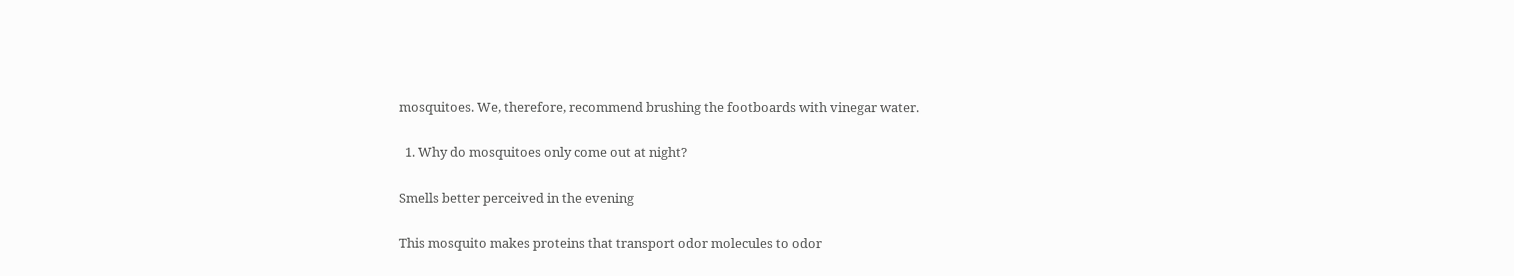mosquitoes. We, therefore, recommend brushing the footboards with vinegar water.

  1. Why do mosquitoes only come out at night?

Smells better perceived in the evening

This mosquito makes proteins that transport odor molecules to odor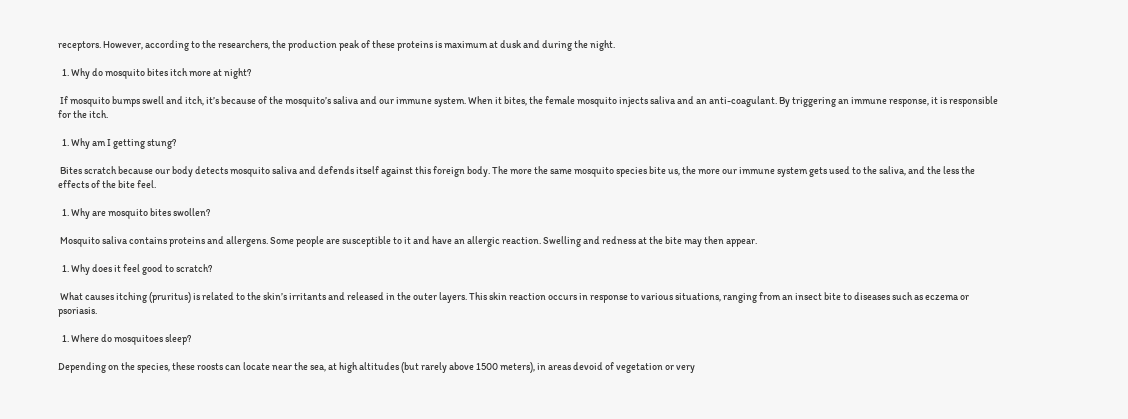receptors. However, according to the researchers, the production peak of these proteins is maximum at dusk and during the night.

  1. Why do mosquito bites itch more at night?

 If mosquito bumps swell and itch, it’s because of the mosquito’s saliva and our immune system. When it bites, the female mosquito injects saliva and an anti-coagulant. By triggering an immune response, it is responsible for the itch.

  1. Why am I getting stung?

 Bites scratch because our body detects mosquito saliva and defends itself against this foreign body. The more the same mosquito species bite us, the more our immune system gets used to the saliva, and the less the effects of the bite feel.

  1. Why are mosquito bites swollen?

 Mosquito saliva contains proteins and allergens. Some people are susceptible to it and have an allergic reaction. Swelling and redness at the bite may then appear.

  1. Why does it feel good to scratch?

 What causes itching (pruritus) is related to the skin’s irritants and released in the outer layers. This skin reaction occurs in response to various situations, ranging from an insect bite to diseases such as eczema or psoriasis.

  1. Where do mosquitoes sleep?

Depending on the species, these roosts can locate near the sea, at high altitudes (but rarely above 1500 meters), in areas devoid of vegetation or very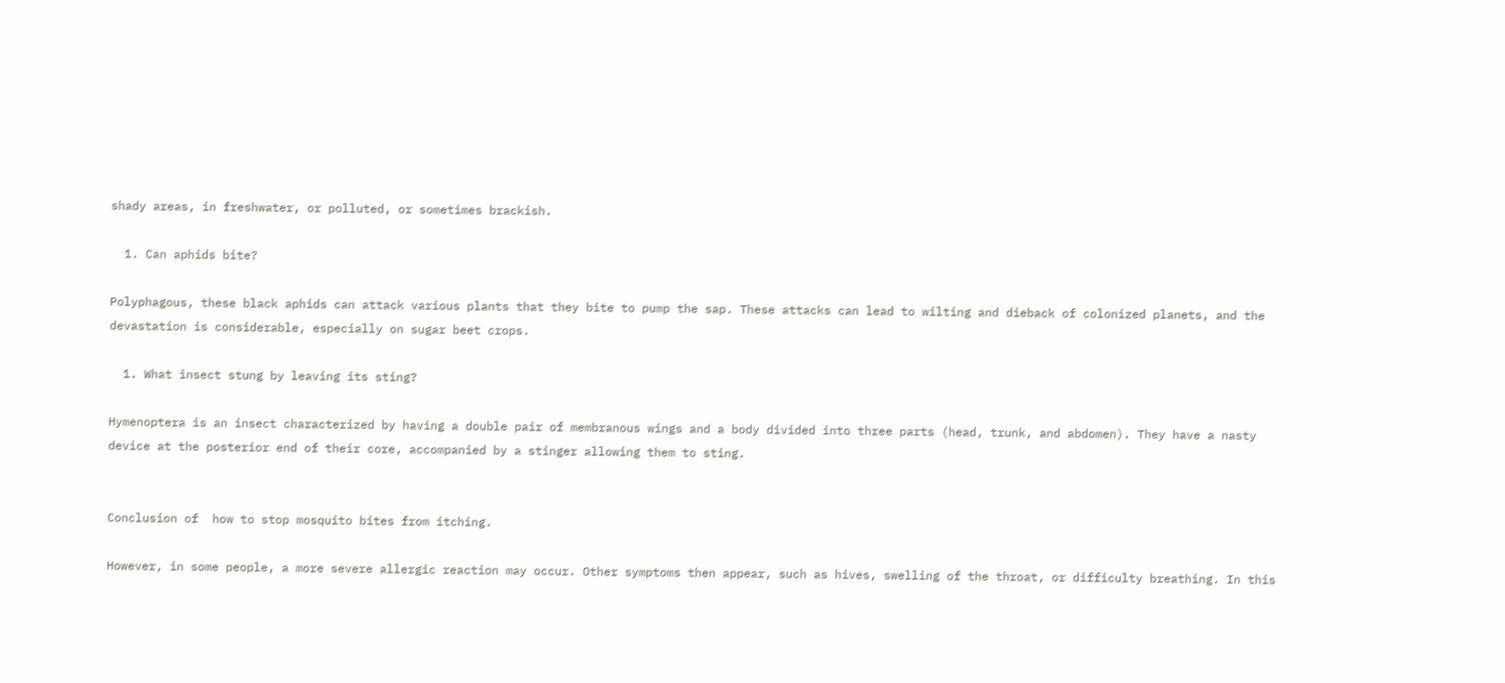shady areas, in freshwater, or polluted, or sometimes brackish.

  1. Can aphids bite?

Polyphagous, these black aphids can attack various plants that they bite to pump the sap. These attacks can lead to wilting and dieback of colonized planets, and the devastation is considerable, especially on sugar beet crops.

  1. What insect stung by leaving its sting?

Hymenoptera is an insect characterized by having a double pair of membranous wings and a body divided into three parts (head, trunk, and abdomen). They have a nasty device at the posterior end of their core, accompanied by a stinger allowing them to sting.


Conclusion of  how to stop mosquito bites from itching.

However, in some people, a more severe allergic reaction may occur. Other symptoms then appear, such as hives, swelling of the throat, or difficulty breathing. In this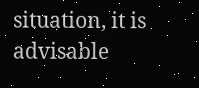situation, it is advisable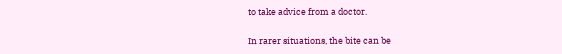to take advice from a doctor.

In rarer situations, the bite can be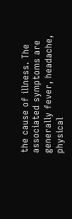the cause of illness. The associated symptoms are generally fever, headache, physical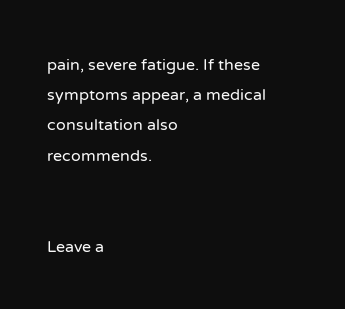pain, severe fatigue. If these symptoms appear, a medical consultation also recommends.


Leave a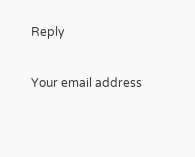Reply

Your email address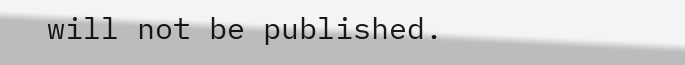will not be published.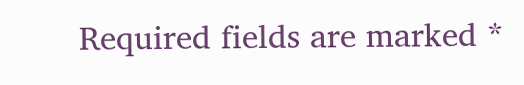Required fields are marked *